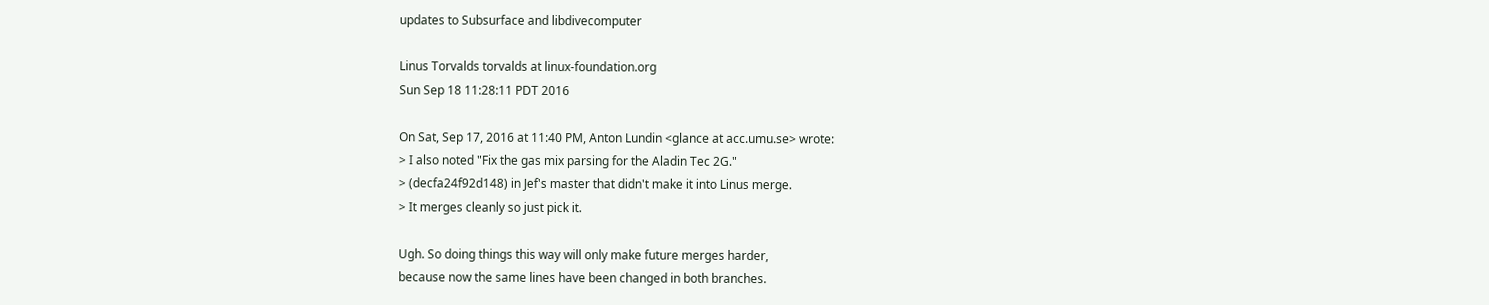updates to Subsurface and libdivecomputer

Linus Torvalds torvalds at linux-foundation.org
Sun Sep 18 11:28:11 PDT 2016

On Sat, Sep 17, 2016 at 11:40 PM, Anton Lundin <glance at acc.umu.se> wrote:
> I also noted "Fix the gas mix parsing for the Aladin Tec 2G."
> (decfa24f92d148) in Jef's master that didn't make it into Linus merge.
> It merges cleanly so just pick it.

Ugh. So doing things this way will only make future merges harder,
because now the same lines have been changed in both branches.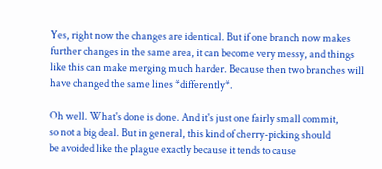Yes, right now the changes are identical. But if one branch now makes
further changes in the same area, it can become very messy, and things
like this can make merging much harder. Because then two branches will
have changed the same lines *differently*.

Oh well. What's done is done. And it's just one fairly small commit,
so not a big deal. But in general, this kind of cherry-picking should
be avoided like the plague exactly because it tends to cause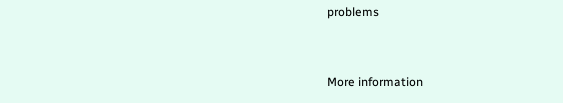problems


More information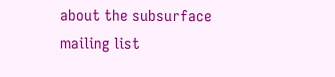about the subsurface mailing list